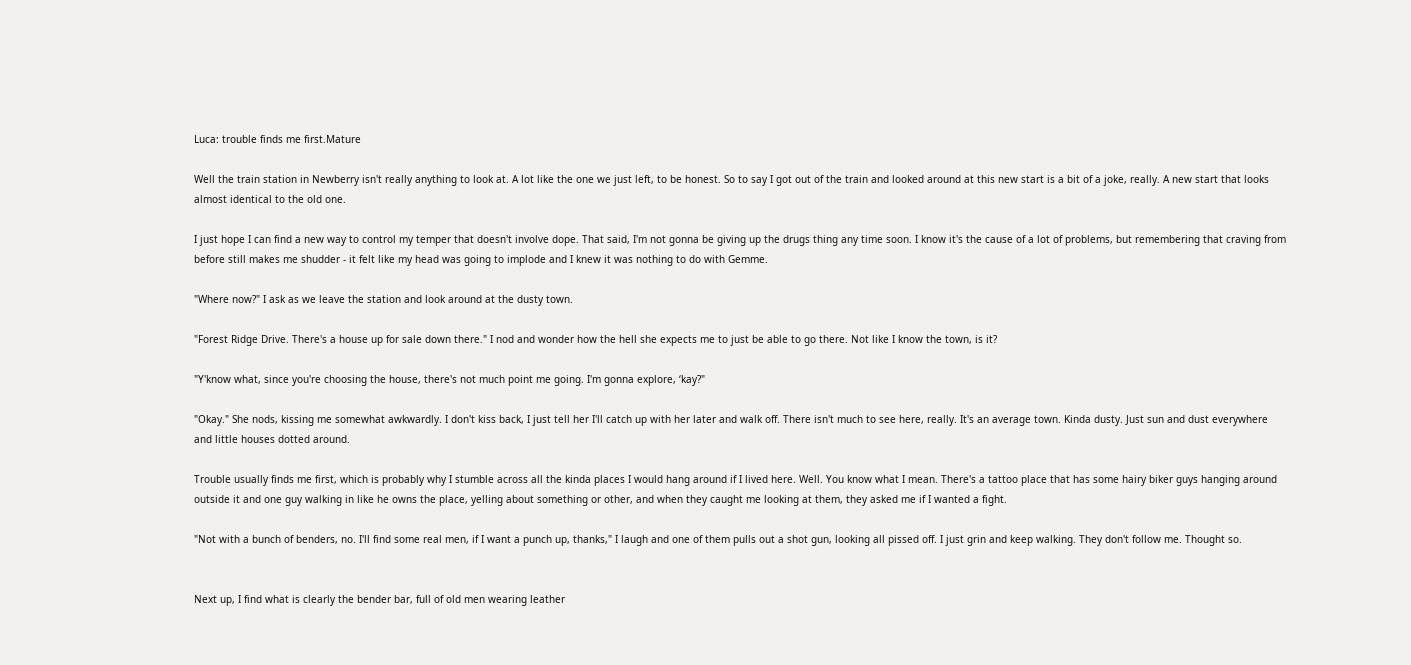Luca: trouble finds me first.Mature

Well the train station in Newberry isn't really anything to look at. A lot like the one we just left, to be honest. So to say I got out of the train and looked around at this new start is a bit of a joke, really. A new start that looks almost identical to the old one.

I just hope I can find a new way to control my temper that doesn't involve dope. That said, I'm not gonna be giving up the drugs thing any time soon. I know it's the cause of a lot of problems, but remembering that craving from before still makes me shudder - it felt like my head was going to implode and I knew it was nothing to do with Gemme.

"Where now?" I ask as we leave the station and look around at the dusty town.

"Forest Ridge Drive. There's a house up for sale down there." I nod and wonder how the hell she expects me to just be able to go there. Not like I know the town, is it?

"Y'know what, since you're choosing the house, there's not much point me going. I'm gonna explore, ‘kay?"

"Okay." She nods, kissing me somewhat awkwardly. I don't kiss back, I just tell her I'll catch up with her later and walk off. There isn't much to see here, really. It's an average town. Kinda dusty. Just sun and dust everywhere and little houses dotted around.

Trouble usually finds me first, which is probably why I stumble across all the kinda places I would hang around if I lived here. Well. You know what I mean. There's a tattoo place that has some hairy biker guys hanging around outside it and one guy walking in like he owns the place, yelling about something or other, and when they caught me looking at them, they asked me if I wanted a fight.

"Not with a bunch of benders, no. I'll find some real men, if I want a punch up, thanks," I laugh and one of them pulls out a shot gun, looking all pissed off. I just grin and keep walking. They don't follow me. Thought so.


Next up, I find what is clearly the bender bar, full of old men wearing leather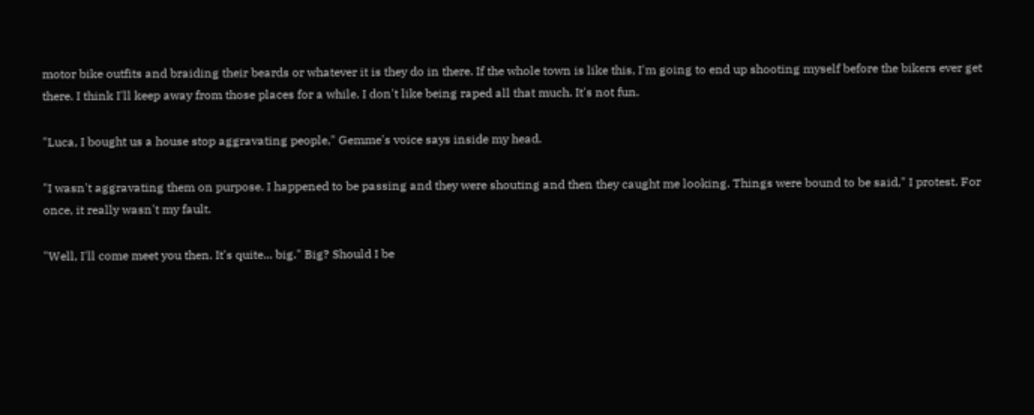motor bike outfits and braiding their beards or whatever it is they do in there. If the whole town is like this, I'm going to end up shooting myself before the bikers ever get there. I think I'll keep away from those places for a while. I don't like being raped all that much. It's not fun.

"Luca, I bought us a house stop aggravating people," Gemme's voice says inside my head.

"I wasn't aggravating them on purpose. I happened to be passing and they were shouting and then they caught me looking. Things were bound to be said," I protest. For once, it really wasn't my fault.

"Well, I'll come meet you then. It's quite... big." Big? Should I be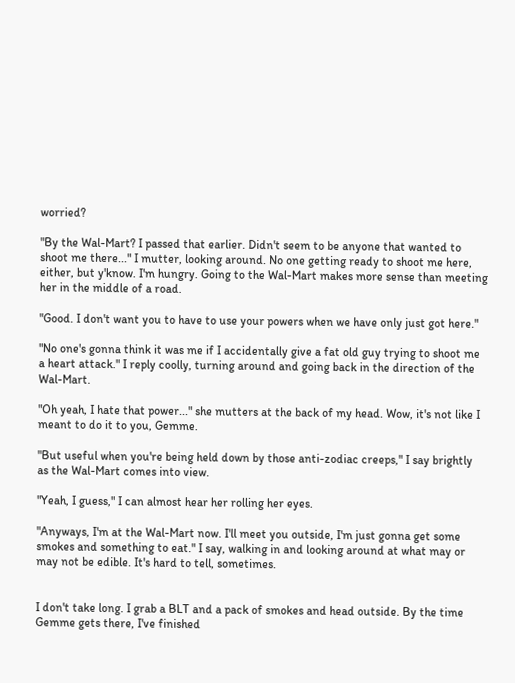worried?

"By the Wal-Mart? I passed that earlier. Didn't seem to be anyone that wanted to shoot me there..." I mutter, looking around. No one getting ready to shoot me here, either, but y'know. I'm hungry. Going to the Wal-Mart makes more sense than meeting her in the middle of a road.

"Good. I don't want you to have to use your powers when we have only just got here."

"No one's gonna think it was me if I accidentally give a fat old guy trying to shoot me a heart attack." I reply coolly, turning around and going back in the direction of the Wal-Mart.

"Oh yeah, I hate that power..." she mutters at the back of my head. Wow, it's not like I meant to do it to you, Gemme.

"But useful when you're being held down by those anti-zodiac creeps," I say brightly as the Wal-Mart comes into view.

"Yeah, I guess," I can almost hear her rolling her eyes.

"Anyways, I'm at the Wal-Mart now. I'll meet you outside, I'm just gonna get some smokes and something to eat." I say, walking in and looking around at what may or may not be edible. It's hard to tell, sometimes.


I don't take long. I grab a BLT and a pack of smokes and head outside. By the time Gemme gets there, I've finished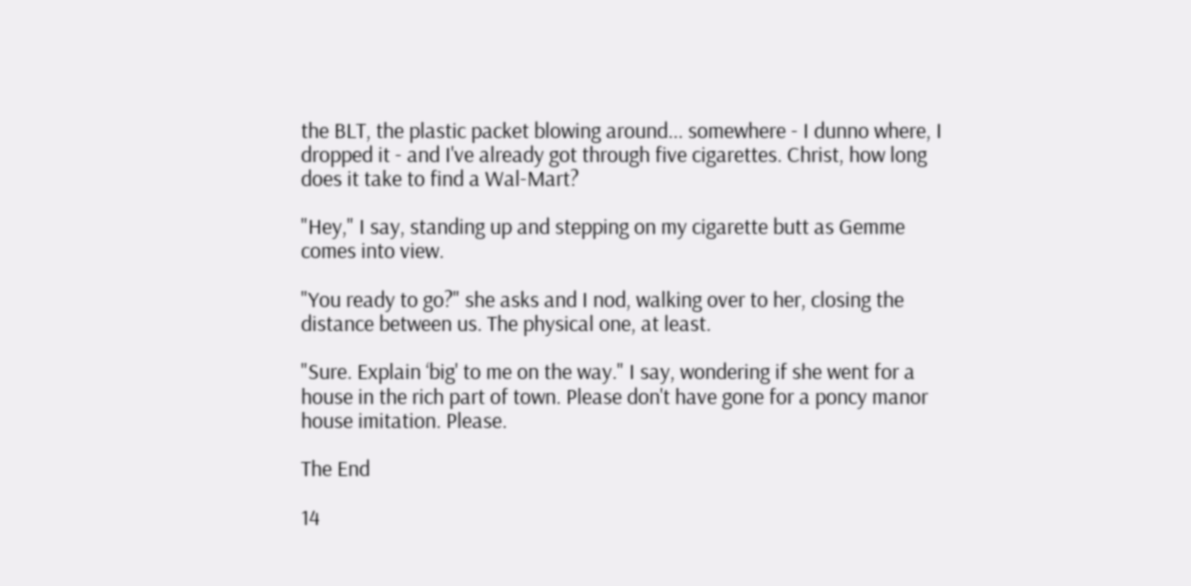the BLT, the plastic packet blowing around... somewhere - I dunno where, I dropped it - and I've already got through five cigarettes. Christ, how long does it take to find a Wal-Mart?

"Hey," I say, standing up and stepping on my cigarette butt as Gemme comes into view.

"You ready to go?" she asks and I nod, walking over to her, closing the distance between us. The physical one, at least.

"Sure. Explain ‘big' to me on the way." I say, wondering if she went for a house in the rich part of town. Please don't have gone for a poncy manor house imitation. Please.

The End

14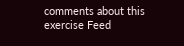comments about this exercise Feed